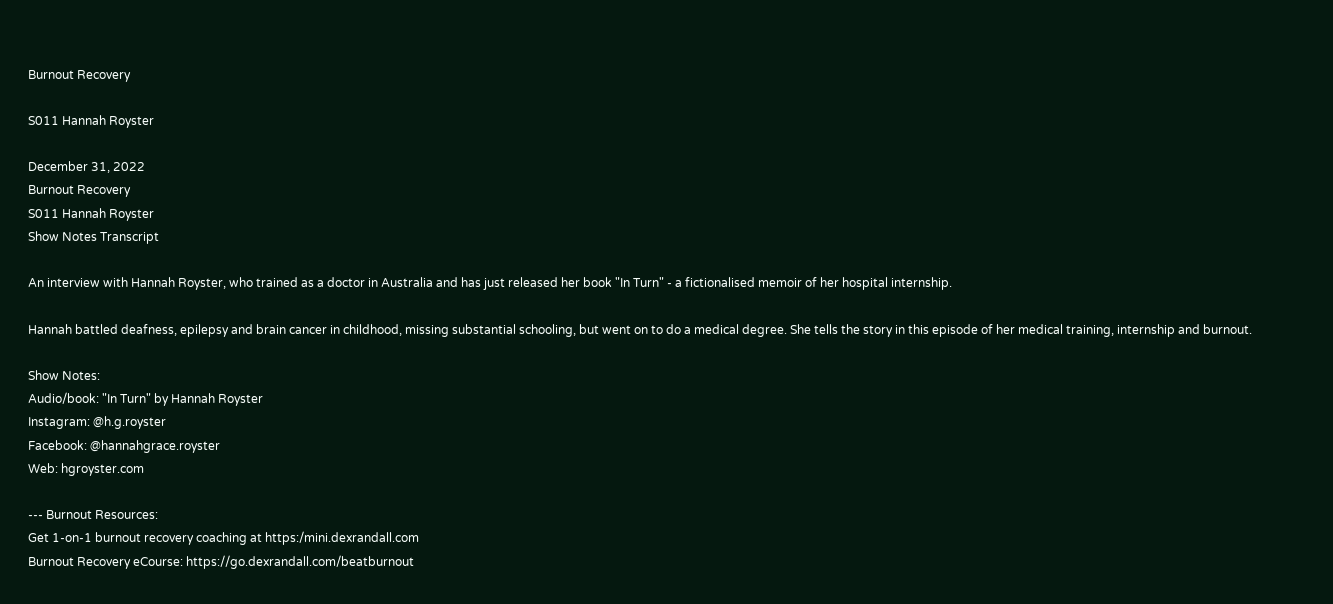Burnout Recovery

S011 Hannah Royster

December 31, 2022
Burnout Recovery
S011 Hannah Royster
Show Notes Transcript

An interview with Hannah Royster, who trained as a doctor in Australia and has just released her book "In Turn" - a fictionalised memoir of her hospital internship.

Hannah battled deafness, epilepsy and brain cancer in childhood, missing substantial schooling, but went on to do a medical degree. She tells the story in this episode of her medical training, internship and burnout.

Show Notes:
Audio/book: "In Turn" by Hannah Royster
Instagram: @h.g.royster
Facebook: @hannahgrace.royster
Web: hgroyster.com

--- Burnout Resources:
Get 1-on-1 burnout recovery coaching at https:/mini.dexrandall.com
Burnout Recovery eCourse: https://go.dexrandall.com/beatburnout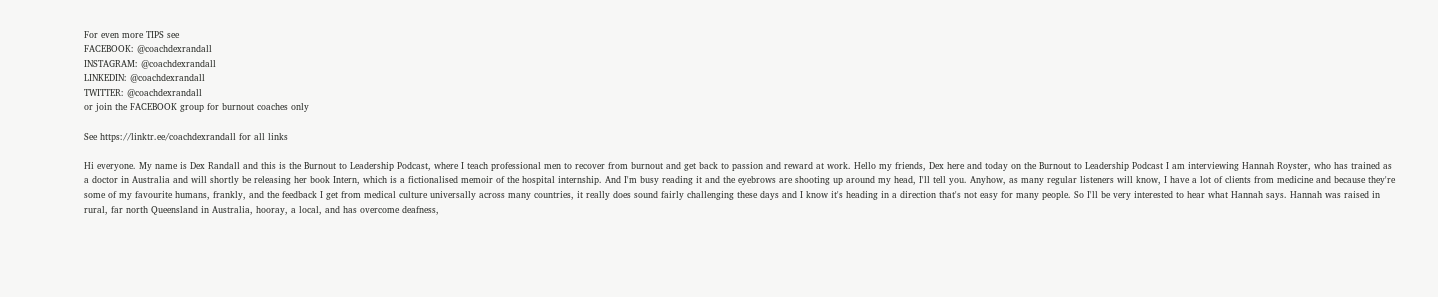For even more TIPS see
FACEBOOK: @coachdexrandall
INSTAGRAM: @coachdexrandall
LINKEDIN: @coachdexrandall
TWITTER: @coachdexrandall
or join the FACEBOOK group for burnout coaches only

See https://linktr.ee/coachdexrandall for all links

Hi everyone. My name is Dex Randall and this is the Burnout to Leadership Podcast, where I teach professional men to recover from burnout and get back to passion and reward at work. Hello my friends, Dex here and today on the Burnout to Leadership Podcast I am interviewing Hannah Royster, who has trained as a doctor in Australia and will shortly be releasing her book Intern, which is a fictionalised memoir of the hospital internship. And I'm busy reading it and the eyebrows are shooting up around my head, I'll tell you. Anyhow, as many regular listeners will know, I have a lot of clients from medicine and because they're some of my favourite humans, frankly, and the feedback I get from medical culture universally across many countries, it really does sound fairly challenging these days and I know it's heading in a direction that's not easy for many people. So I'll be very interested to hear what Hannah says. Hannah was raised in rural, far north Queensland in Australia, hooray, a local, and has overcome deafness,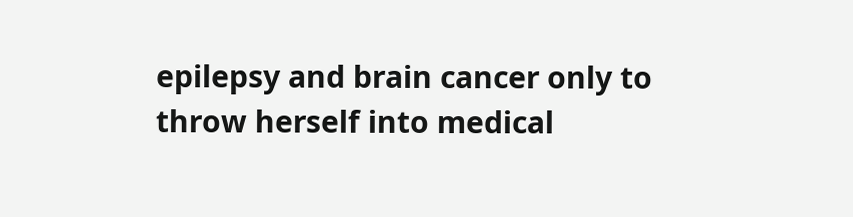epilepsy and brain cancer only to throw herself into medical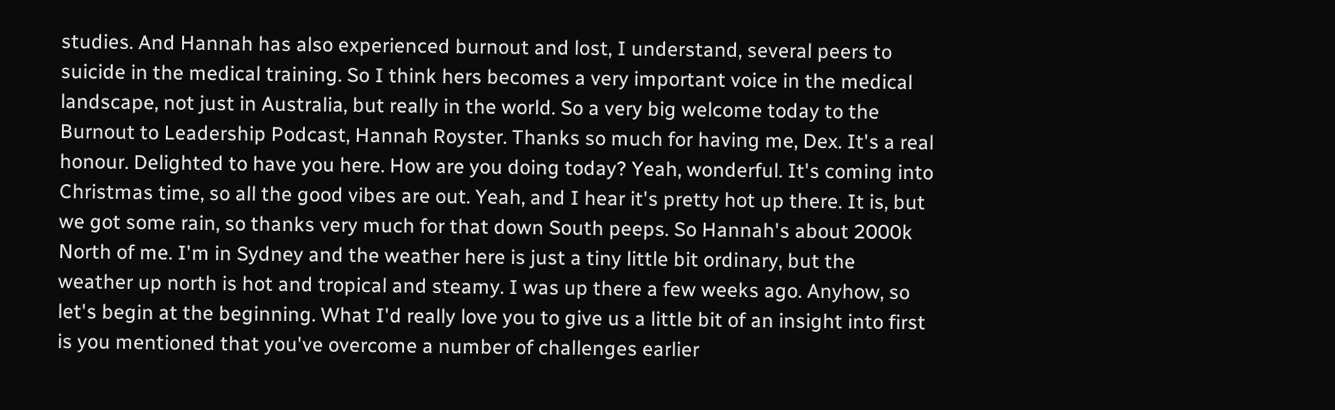studies. And Hannah has also experienced burnout and lost, I understand, several peers to suicide in the medical training. So I think hers becomes a very important voice in the medical landscape, not just in Australia, but really in the world. So a very big welcome today to the Burnout to Leadership Podcast, Hannah Royster. Thanks so much for having me, Dex. It's a real honour. Delighted to have you here. How are you doing today? Yeah, wonderful. It's coming into Christmas time, so all the good vibes are out. Yeah, and I hear it's pretty hot up there. It is, but we got some rain, so thanks very much for that down South peeps. So Hannah's about 2000k North of me. I'm in Sydney and the weather here is just a tiny little bit ordinary, but the weather up north is hot and tropical and steamy. I was up there a few weeks ago. Anyhow, so let's begin at the beginning. What I'd really love you to give us a little bit of an insight into first is you mentioned that you've overcome a number of challenges earlier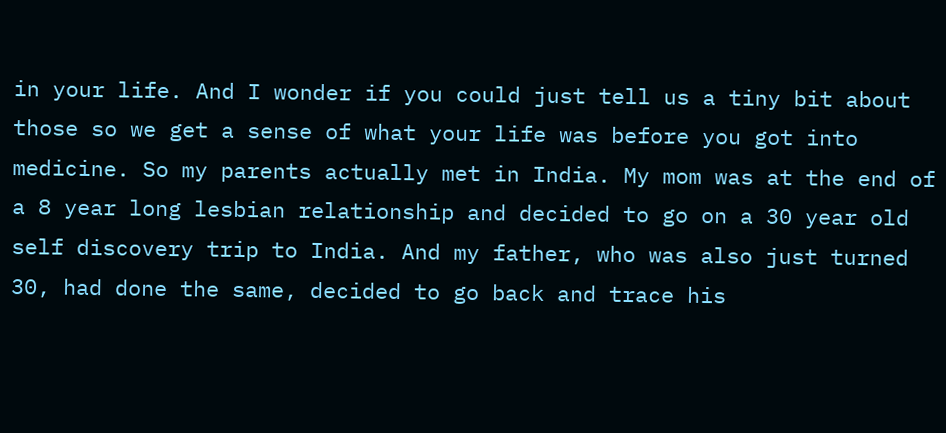in your life. And I wonder if you could just tell us a tiny bit about those so we get a sense of what your life was before you got into medicine. So my parents actually met in India. My mom was at the end of a 8 year long lesbian relationship and decided to go on a 30 year old self discovery trip to India. And my father, who was also just turned 30, had done the same, decided to go back and trace his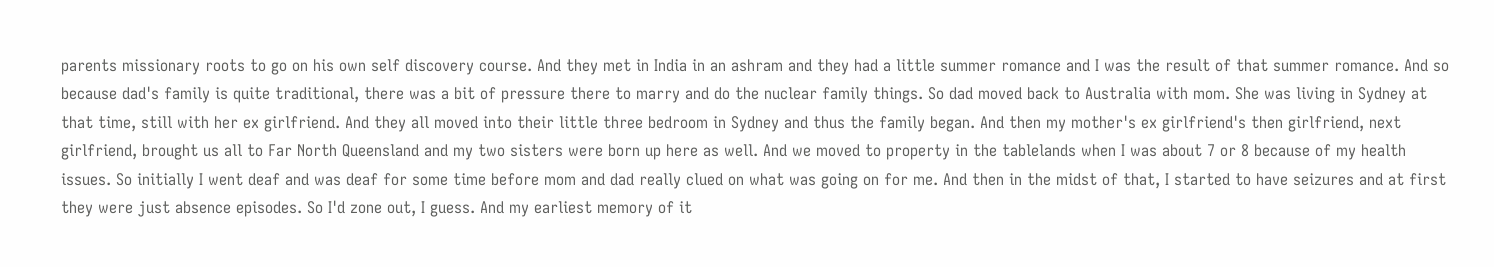parents missionary roots to go on his own self discovery course. And they met in India in an ashram and they had a little summer romance and I was the result of that summer romance. And so because dad's family is quite traditional, there was a bit of pressure there to marry and do the nuclear family things. So dad moved back to Australia with mom. She was living in Sydney at that time, still with her ex girlfriend. And they all moved into their little three bedroom in Sydney and thus the family began. And then my mother's ex girlfriend's then girlfriend, next girlfriend, brought us all to Far North Queensland and my two sisters were born up here as well. And we moved to property in the tablelands when I was about 7 or 8 because of my health issues. So initially I went deaf and was deaf for some time before mom and dad really clued on what was going on for me. And then in the midst of that, I started to have seizures and at first they were just absence episodes. So I'd zone out, I guess. And my earliest memory of it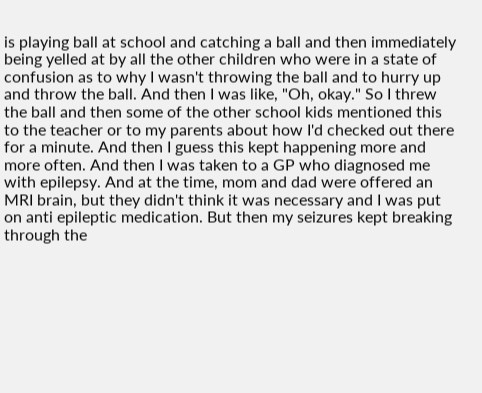is playing ball at school and catching a ball and then immediately being yelled at by all the other children who were in a state of confusion as to why I wasn't throwing the ball and to hurry up and throw the ball. And then I was like, "Oh, okay." So I threw the ball and then some of the other school kids mentioned this to the teacher or to my parents about how I'd checked out there for a minute. And then I guess this kept happening more and more often. And then I was taken to a GP who diagnosed me with epilepsy. And at the time, mom and dad were offered an MRI brain, but they didn't think it was necessary and I was put on anti epileptic medication. But then my seizures kept breaking through the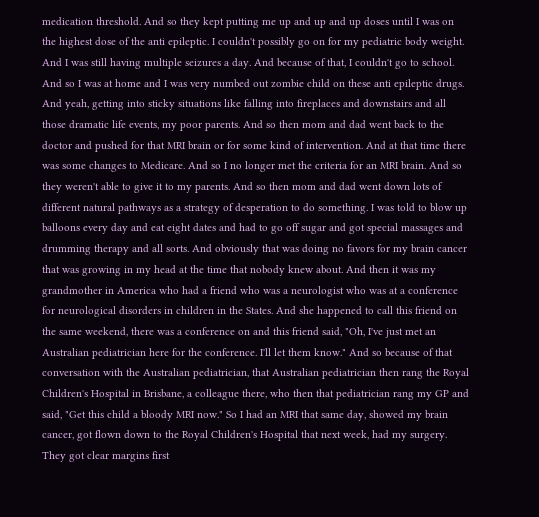medication threshold. And so they kept putting me up and up and up doses until I was on the highest dose of the anti epileptic. I couldn't possibly go on for my pediatric body weight. And I was still having multiple seizures a day. And because of that, I couldn't go to school. And so I was at home and I was very numbed out zombie child on these anti epileptic drugs. And yeah, getting into sticky situations like falling into fireplaces and downstairs and all those dramatic life events, my poor parents. And so then mom and dad went back to the doctor and pushed for that MRI brain or for some kind of intervention. And at that time there was some changes to Medicare. And so I no longer met the criteria for an MRI brain. And so they weren't able to give it to my parents. And so then mom and dad went down lots of different natural pathways as a strategy of desperation to do something. I was told to blow up balloons every day and eat eight dates and had to go off sugar and got special massages and drumming therapy and all sorts. And obviously that was doing no favors for my brain cancer that was growing in my head at the time that nobody knew about. And then it was my grandmother in America who had a friend who was a neurologist who was at a conference for neurological disorders in children in the States. And she happened to call this friend on the same weekend, there was a conference on and this friend said, "Oh, I've just met an Australian pediatrician here for the conference. I'll let them know." And so because of that conversation with the Australian pediatrician, that Australian pediatrician then rang the Royal Children's Hospital in Brisbane, a colleague there, who then that pediatrician rang my GP and said, "Get this child a bloody MRI now." So I had an MRI that same day, showed my brain cancer, got flown down to the Royal Children's Hospital that next week, had my surgery. They got clear margins first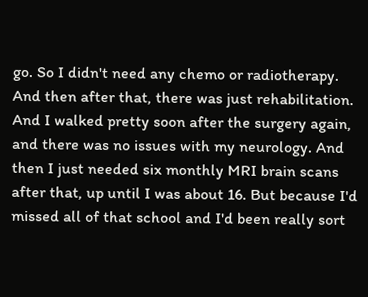go. So I didn't need any chemo or radiotherapy. And then after that, there was just rehabilitation. And I walked pretty soon after the surgery again, and there was no issues with my neurology. And then I just needed six monthly MRI brain scans after that, up until I was about 16. But because I'd missed all of that school and I'd been really sort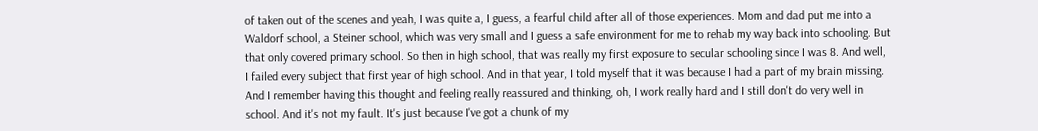of taken out of the scenes and yeah, I was quite a, I guess, a fearful child after all of those experiences. Mom and dad put me into a Waldorf school, a Steiner school, which was very small and I guess a safe environment for me to rehab my way back into schooling. But that only covered primary school. So then in high school, that was really my first exposure to secular schooling since I was 8. And well, I failed every subject that first year of high school. And in that year, I told myself that it was because I had a part of my brain missing. And I remember having this thought and feeling really reassured and thinking, oh, I work really hard and I still don't do very well in school. And it's not my fault. It's just because I've got a chunk of my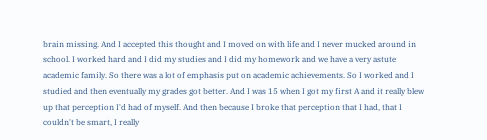brain missing. And I accepted this thought and I moved on with life and I never mucked around in school. I worked hard and I did my studies and I did my homework and we have a very astute academic family. So there was a lot of emphasis put on academic achievements. So I worked and I studied and then eventually my grades got better. And I was 15 when I got my first A and it really blew up that perception I'd had of myself. And then because I broke that perception that I had, that I couldn't be smart, I really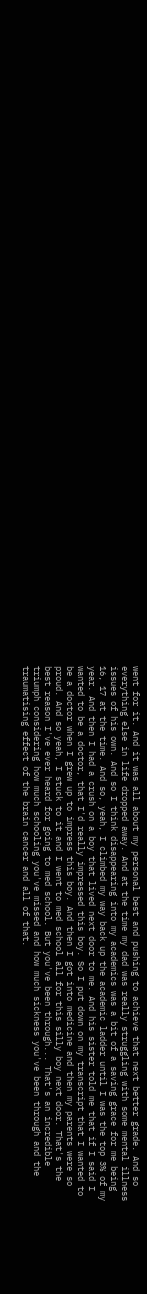went for it. And it was all about my personal best and pushing to achieve that next better grade. And so everything else in life dropped away. And at the time my dad was really struggling with some mental illness issues of his own. And so I think disappearing into my academics was a bit of a saving grace for me being 16, 17 at the time. And so, yeah, I climbed my way back up the academic ladder until I was the top 3% of my year. And then I had a crush on a boy that lived next door to me. And his sister told me that if I said I wanted to be a doctor, that I'd really impressed this boy. So I put down on my transcript that I wanted to be a doctor when I grew up to impress this boy. And then I got into medicine and then my parents were so proud. And so yeah, I stuck to it and I went to med school all for this silly boy next door. That's the best reason I've ever heard for going to med school. But you've been through... That's an incredible triumph considering how much schooling you've missed and how much sickness you've been through and the traumatising effect of the brain cancer and all of that.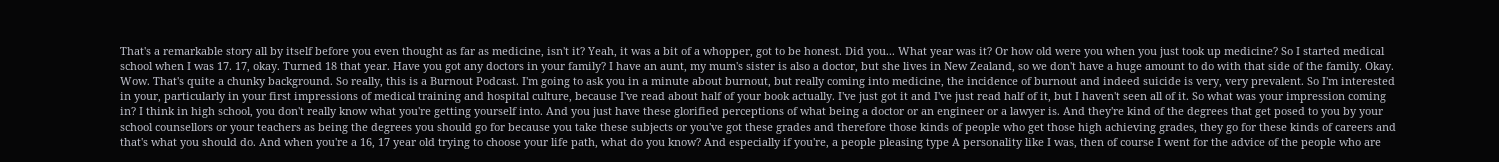That's a remarkable story all by itself before you even thought as far as medicine, isn't it? Yeah, it was a bit of a whopper, got to be honest. Did you... What year was it? Or how old were you when you just took up medicine? So I started medical school when I was 17. 17, okay. Turned 18 that year. Have you got any doctors in your family? I have an aunt, my mum's sister is also a doctor, but she lives in New Zealand, so we don't have a huge amount to do with that side of the family. Okay. Wow. That's quite a chunky background. So really, this is a Burnout Podcast. I'm going to ask you in a minute about burnout, but really coming into medicine, the incidence of burnout and indeed suicide is very, very prevalent. So I'm interested in your, particularly in your first impressions of medical training and hospital culture, because I've read about half of your book actually. I've just got it and I've just read half of it, but I haven't seen all of it. So what was your impression coming in? I think in high school, you don't really know what you're getting yourself into. And you just have these glorified perceptions of what being a doctor or an engineer or a lawyer is. And they're kind of the degrees that get posed to you by your school counsellors or your teachers as being the degrees you should go for because you take these subjects or you've got these grades and therefore those kinds of people who get those high achieving grades, they go for these kinds of careers and that's what you should do. And when you're a 16, 17 year old trying to choose your life path, what do you know? And especially if you're, a people pleasing type A personality like I was, then of course I went for the advice of the people who are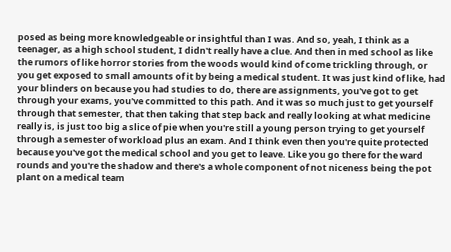posed as being more knowledgeable or insightful than I was. And so, yeah, I think as a teenager, as a high school student, I didn't really have a clue. And then in med school as like the rumors of like horror stories from the woods would kind of come trickling through, or you get exposed to small amounts of it by being a medical student. It was just kind of like, had your blinders on because you had studies to do, there are assignments, you've got to get through your exams, you've committed to this path. And it was so much just to get yourself through that semester, that then taking that step back and really looking at what medicine really is, is just too big a slice of pie when you're still a young person trying to get yourself through a semester of workload plus an exam. And I think even then you're quite protected because you've got the medical school and you get to leave. Like you go there for the ward rounds and you're the shadow and there's a whole component of not niceness being the pot plant on a medical team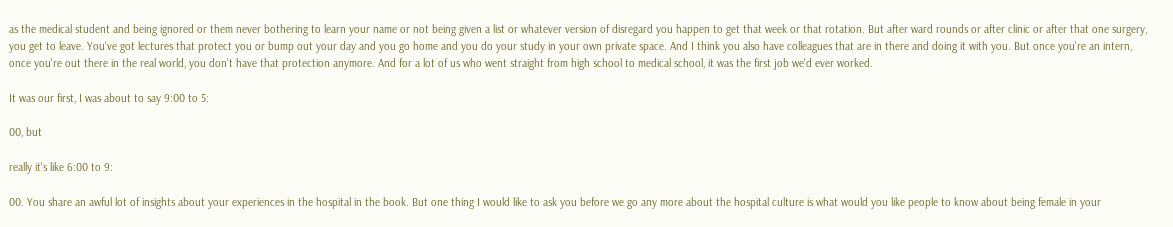as the medical student and being ignored or them never bothering to learn your name or not being given a list or whatever version of disregard you happen to get that week or that rotation. But after ward rounds or after clinic or after that one surgery, you get to leave. You've got lectures that protect you or bump out your day and you go home and you do your study in your own private space. And I think you also have colleagues that are in there and doing it with you. But once you're an intern, once you're out there in the real world, you don't have that protection anymore. And for a lot of us who went straight from high school to medical school, it was the first job we'd ever worked.

It was our first, I was about to say 9:00 to 5:

00, but

really it's like 6:00 to 9:

00. You share an awful lot of insights about your experiences in the hospital in the book. But one thing I would like to ask you before we go any more about the hospital culture is what would you like people to know about being female in your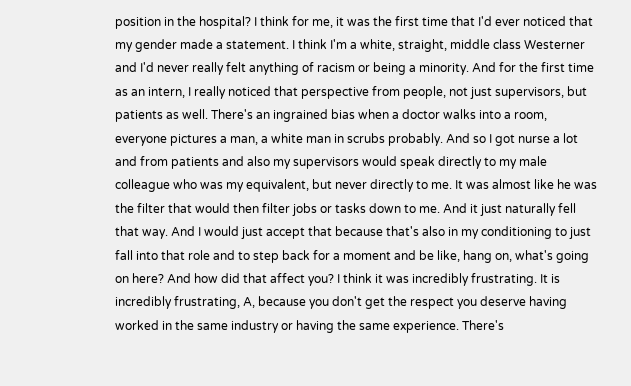position in the hospital? I think for me, it was the first time that I'd ever noticed that my gender made a statement. I think I'm a white, straight, middle class Westerner and I'd never really felt anything of racism or being a minority. And for the first time as an intern, I really noticed that perspective from people, not just supervisors, but patients as well. There's an ingrained bias when a doctor walks into a room, everyone pictures a man, a white man in scrubs probably. And so I got nurse a lot and from patients and also my supervisors would speak directly to my male colleague who was my equivalent, but never directly to me. It was almost like he was the filter that would then filter jobs or tasks down to me. And it just naturally fell that way. And I would just accept that because that's also in my conditioning to just fall into that role and to step back for a moment and be like, hang on, what's going on here? And how did that affect you? I think it was incredibly frustrating. It is incredibly frustrating, A, because you don't get the respect you deserve having worked in the same industry or having the same experience. There's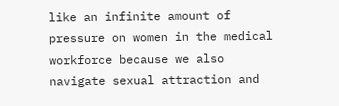like an infinite amount of pressure on women in the medical workforce because we also navigate sexual attraction and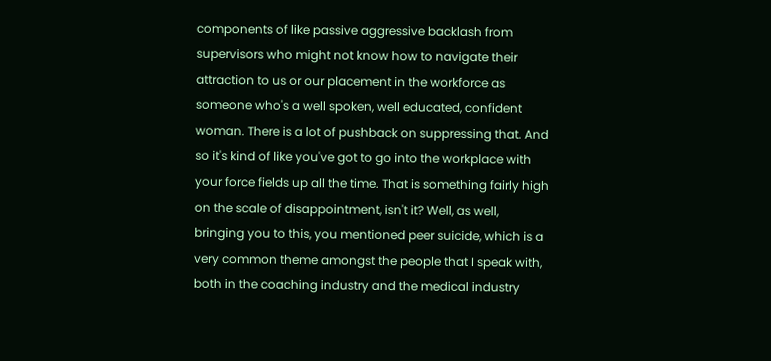components of like passive aggressive backlash from supervisors who might not know how to navigate their attraction to us or our placement in the workforce as someone who's a well spoken, well educated, confident woman. There is a lot of pushback on suppressing that. And so it's kind of like you've got to go into the workplace with your force fields up all the time. That is something fairly high on the scale of disappointment, isn't it? Well, as well, bringing you to this, you mentioned peer suicide, which is a very common theme amongst the people that I speak with, both in the coaching industry and the medical industry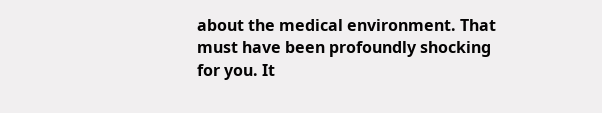about the medical environment. That must have been profoundly shocking for you. It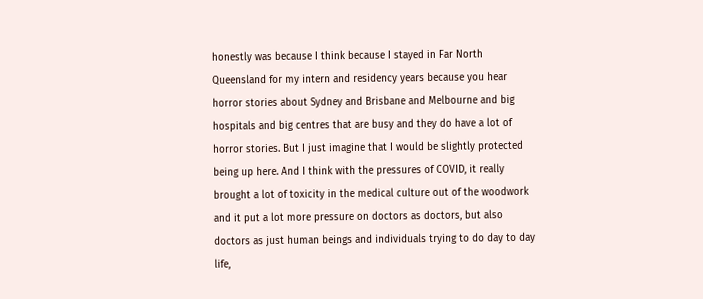honestly was because I think because I stayed in Far North Queensland for my intern and residency years because you hear horror stories about Sydney and Brisbane and Melbourne and big hospitals and big centres that are busy and they do have a lot of horror stories. But I just imagine that I would be slightly protected being up here. And I think with the pressures of COVID, it really brought a lot of toxicity in the medical culture out of the woodwork and it put a lot more pressure on doctors as doctors, but also doctors as just human beings and individuals trying to do day to day life,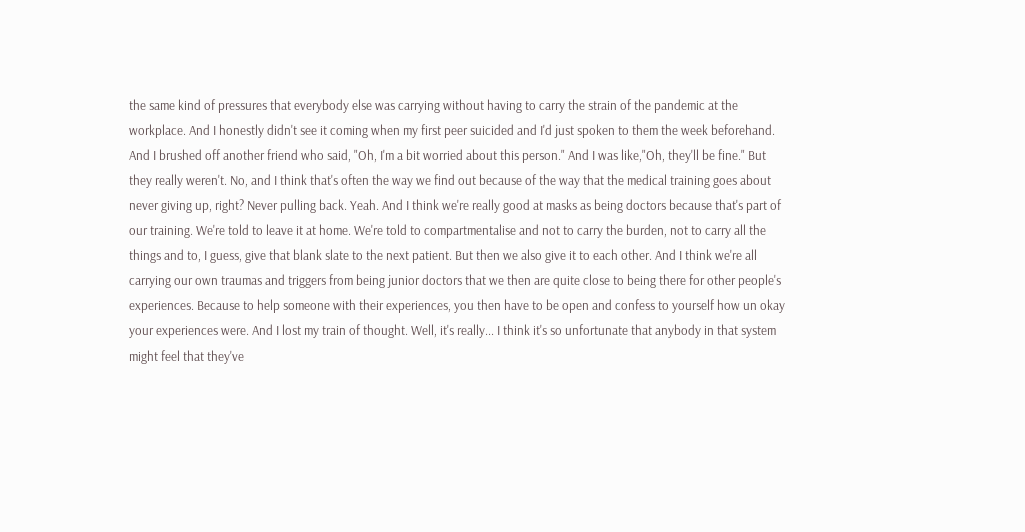the same kind of pressures that everybody else was carrying without having to carry the strain of the pandemic at the workplace. And I honestly didn't see it coming when my first peer suicided and I'd just spoken to them the week beforehand. And I brushed off another friend who said, "Oh, I'm a bit worried about this person." And I was like,"Oh, they'll be fine." But they really weren't. No, and I think that's often the way we find out because of the way that the medical training goes about never giving up, right? Never pulling back. Yeah. And I think we're really good at masks as being doctors because that's part of our training. We're told to leave it at home. We're told to compartmentalise and not to carry the burden, not to carry all the things and to, I guess, give that blank slate to the next patient. But then we also give it to each other. And I think we're all carrying our own traumas and triggers from being junior doctors that we then are quite close to being there for other people's experiences. Because to help someone with their experiences, you then have to be open and confess to yourself how un okay your experiences were. And I lost my train of thought. Well, it's really... I think it's so unfortunate that anybody in that system might feel that they've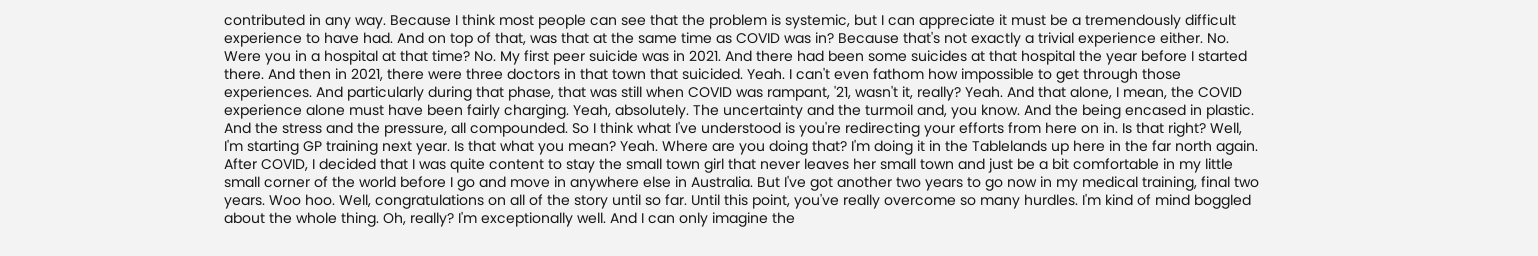contributed in any way. Because I think most people can see that the problem is systemic, but I can appreciate it must be a tremendously difficult experience to have had. And on top of that, was that at the same time as COVID was in? Because that's not exactly a trivial experience either. No. Were you in a hospital at that time? No. My first peer suicide was in 2021. And there had been some suicides at that hospital the year before I started there. And then in 2021, there were three doctors in that town that suicided. Yeah. I can't even fathom how impossible to get through those experiences. And particularly during that phase, that was still when COVID was rampant, '21, wasn't it, really? Yeah. And that alone, I mean, the COVID experience alone must have been fairly charging. Yeah, absolutely. The uncertainty and the turmoil and, you know. And the being encased in plastic. And the stress and the pressure, all compounded. So I think what I've understood is you're redirecting your efforts from here on in. Is that right? Well, I'm starting GP training next year. Is that what you mean? Yeah. Where are you doing that? I'm doing it in the Tablelands up here in the far north again. After COVID, I decided that I was quite content to stay the small town girl that never leaves her small town and just be a bit comfortable in my little small corner of the world before I go and move in anywhere else in Australia. But I've got another two years to go now in my medical training, final two years. Woo hoo. Well, congratulations on all of the story until so far. Until this point, you've really overcome so many hurdles. I'm kind of mind boggled about the whole thing. Oh, really? I'm exceptionally well. And I can only imagine the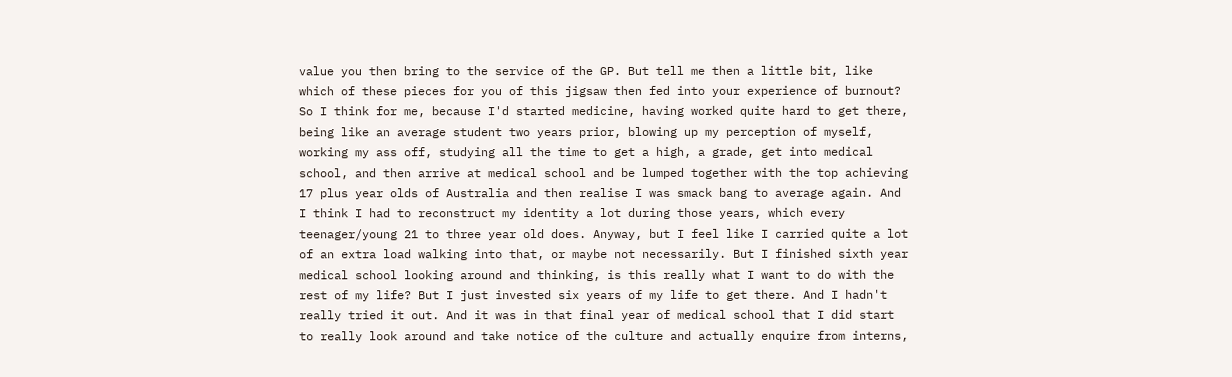value you then bring to the service of the GP. But tell me then a little bit, like which of these pieces for you of this jigsaw then fed into your experience of burnout? So I think for me, because I'd started medicine, having worked quite hard to get there, being like an average student two years prior, blowing up my perception of myself, working my ass off, studying all the time to get a high, a grade, get into medical school, and then arrive at medical school and be lumped together with the top achieving 17 plus year olds of Australia and then realise I was smack bang to average again. And I think I had to reconstruct my identity a lot during those years, which every teenager/young 21 to three year old does. Anyway, but I feel like I carried quite a lot of an extra load walking into that, or maybe not necessarily. But I finished sixth year medical school looking around and thinking, is this really what I want to do with the rest of my life? But I just invested six years of my life to get there. And I hadn't really tried it out. And it was in that final year of medical school that I did start to really look around and take notice of the culture and actually enquire from interns,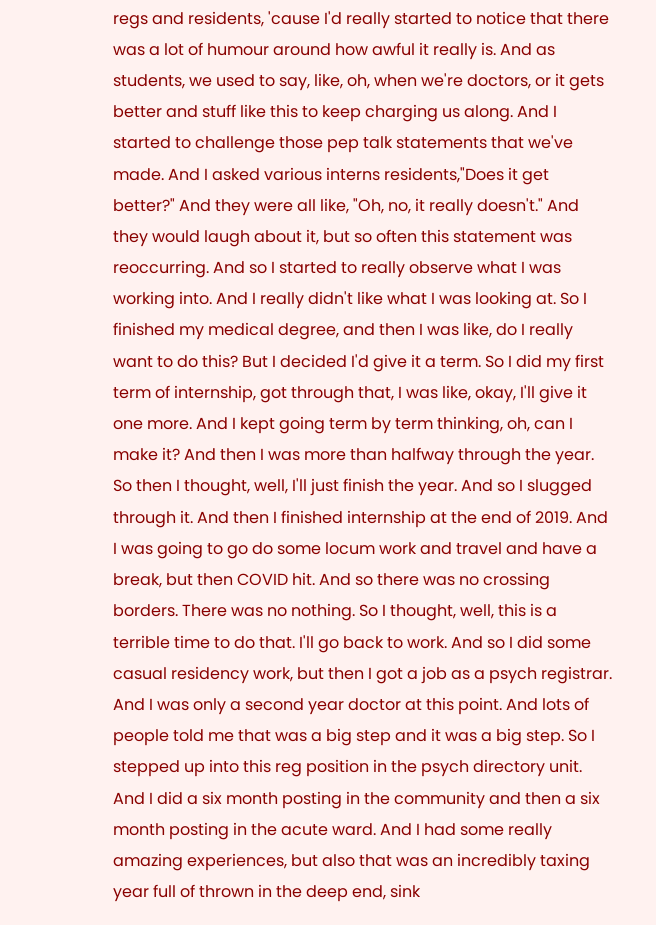regs and residents, 'cause I'd really started to notice that there was a lot of humour around how awful it really is. And as students, we used to say, like, oh, when we're doctors, or it gets better and stuff like this to keep charging us along. And I started to challenge those pep talk statements that we've made. And I asked various interns residents,"Does it get better?" And they were all like, "Oh, no, it really doesn't." And they would laugh about it, but so often this statement was reoccurring. And so I started to really observe what I was working into. And I really didn't like what I was looking at. So I finished my medical degree, and then I was like, do I really want to do this? But I decided I'd give it a term. So I did my first term of internship, got through that, I was like, okay, I'll give it one more. And I kept going term by term thinking, oh, can I make it? And then I was more than halfway through the year. So then I thought, well, I'll just finish the year. And so I slugged through it. And then I finished internship at the end of 2019. And I was going to go do some locum work and travel and have a break, but then COVID hit. And so there was no crossing borders. There was no nothing. So I thought, well, this is a terrible time to do that. I'll go back to work. And so I did some casual residency work, but then I got a job as a psych registrar. And I was only a second year doctor at this point. And lots of people told me that was a big step and it was a big step. So I stepped up into this reg position in the psych directory unit. And I did a six month posting in the community and then a six month posting in the acute ward. And I had some really amazing experiences, but also that was an incredibly taxing year full of thrown in the deep end, sink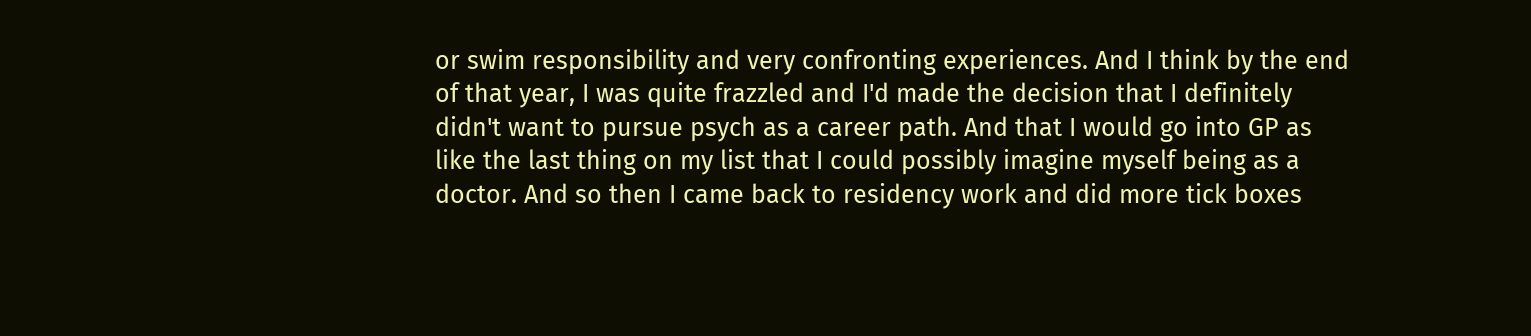or swim responsibility and very confronting experiences. And I think by the end of that year, I was quite frazzled and I'd made the decision that I definitely didn't want to pursue psych as a career path. And that I would go into GP as like the last thing on my list that I could possibly imagine myself being as a doctor. And so then I came back to residency work and did more tick boxes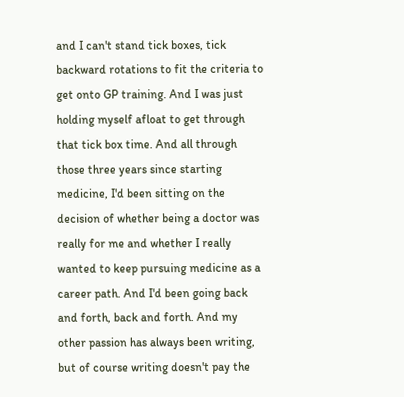and I can't stand tick boxes, tick backward rotations to fit the criteria to get onto GP training. And I was just holding myself afloat to get through that tick box time. And all through those three years since starting medicine, I'd been sitting on the decision of whether being a doctor was really for me and whether I really wanted to keep pursuing medicine as a career path. And I'd been going back and forth, back and forth. And my other passion has always been writing, but of course writing doesn't pay the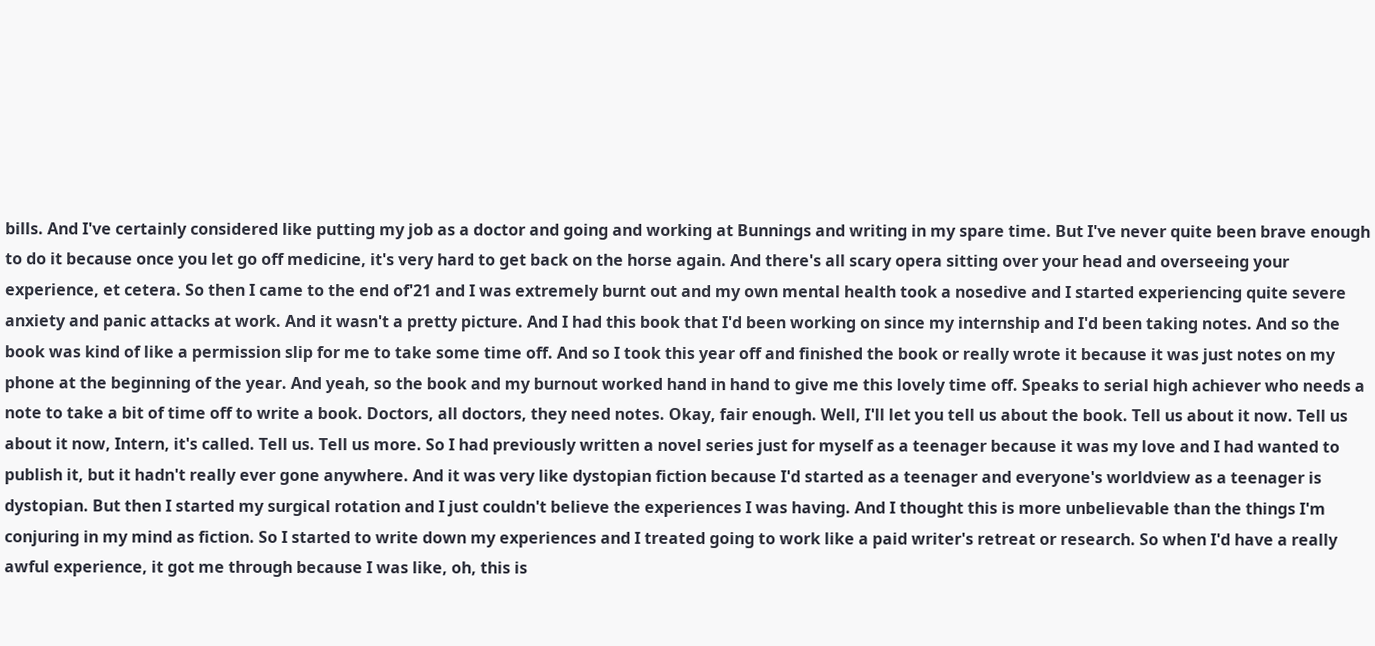bills. And I've certainly considered like putting my job as a doctor and going and working at Bunnings and writing in my spare time. But I've never quite been brave enough to do it because once you let go off medicine, it's very hard to get back on the horse again. And there's all scary opera sitting over your head and overseeing your experience, et cetera. So then I came to the end of'21 and I was extremely burnt out and my own mental health took a nosedive and I started experiencing quite severe anxiety and panic attacks at work. And it wasn't a pretty picture. And I had this book that I'd been working on since my internship and I'd been taking notes. And so the book was kind of like a permission slip for me to take some time off. And so I took this year off and finished the book or really wrote it because it was just notes on my phone at the beginning of the year. And yeah, so the book and my burnout worked hand in hand to give me this lovely time off. Speaks to serial high achiever who needs a note to take a bit of time off to write a book. Doctors, all doctors, they need notes. Okay, fair enough. Well, I'll let you tell us about the book. Tell us about it now. Tell us about it now, Intern, it's called. Tell us. Tell us more. So I had previously written a novel series just for myself as a teenager because it was my love and I had wanted to publish it, but it hadn't really ever gone anywhere. And it was very like dystopian fiction because I'd started as a teenager and everyone's worldview as a teenager is dystopian. But then I started my surgical rotation and I just couldn't believe the experiences I was having. And I thought this is more unbelievable than the things I'm conjuring in my mind as fiction. So I started to write down my experiences and I treated going to work like a paid writer's retreat or research. So when I'd have a really awful experience, it got me through because I was like, oh, this is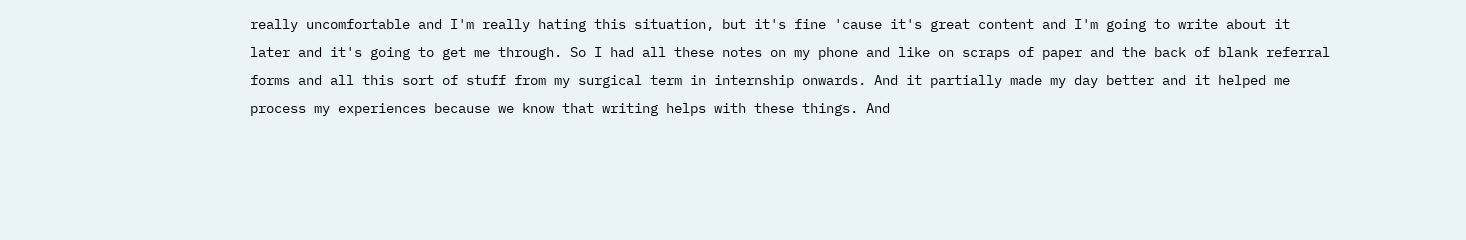really uncomfortable and I'm really hating this situation, but it's fine 'cause it's great content and I'm going to write about it later and it's going to get me through. So I had all these notes on my phone and like on scraps of paper and the back of blank referral forms and all this sort of stuff from my surgical term in internship onwards. And it partially made my day better and it helped me process my experiences because we know that writing helps with these things. And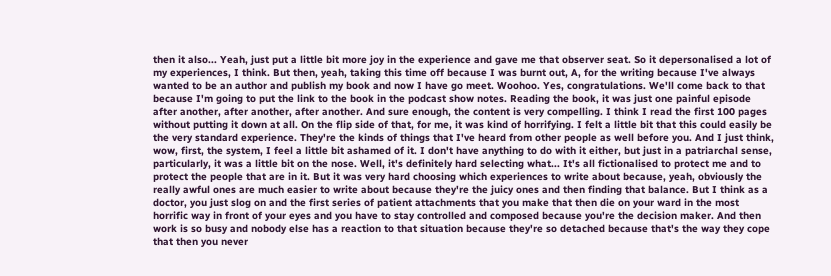then it also... Yeah, just put a little bit more joy in the experience and gave me that observer seat. So it depersonalised a lot of my experiences, I think. But then, yeah, taking this time off because I was burnt out, A, for the writing because I've always wanted to be an author and publish my book and now I have go meet. Woohoo. Yes, congratulations. We'll come back to that because I'm going to put the link to the book in the podcast show notes. Reading the book, it was just one painful episode after another, after another, after another. And sure enough, the content is very compelling. I think I read the first 100 pages without putting it down at all. On the flip side of that, for me, it was kind of horrifying. I felt a little bit that this could easily be the very standard experience. They're the kinds of things that I've heard from other people as well before you. And I just think, wow, first, the system, I feel a little bit ashamed of it. I don't have anything to do with it either, but just in a patriarchal sense, particularly, it was a little bit on the nose. Well, it's definitely hard selecting what... It's all fictionalised to protect me and to protect the people that are in it. But it was very hard choosing which experiences to write about because, yeah, obviously the really awful ones are much easier to write about because they're the juicy ones and then finding that balance. But I think as a doctor, you just slog on and the first series of patient attachments that you make that then die on your ward in the most horrific way in front of your eyes and you have to stay controlled and composed because you're the decision maker. And then work is so busy and nobody else has a reaction to that situation because they're so detached because that's the way they cope that then you never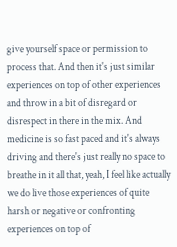give yourself space or permission to process that. And then it's just similar experiences on top of other experiences and throw in a bit of disregard or disrespect in there in the mix. And medicine is so fast paced and it's always driving and there's just really no space to breathe in it all that, yeah, I feel like actually we do live those experiences of quite harsh or negative or confronting experiences on top of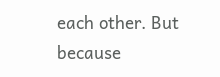each other. But because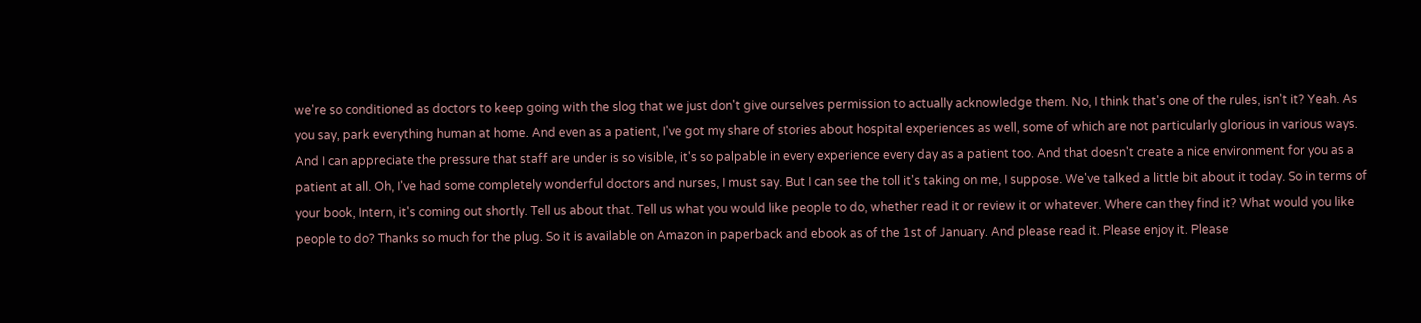we're so conditioned as doctors to keep going with the slog that we just don't give ourselves permission to actually acknowledge them. No, I think that's one of the rules, isn't it? Yeah. As you say, park everything human at home. And even as a patient, I've got my share of stories about hospital experiences as well, some of which are not particularly glorious in various ways. And I can appreciate the pressure that staff are under is so visible, it's so palpable in every experience every day as a patient too. And that doesn't create a nice environment for you as a patient at all. Oh, I've had some completely wonderful doctors and nurses, I must say. But I can see the toll it's taking on me, I suppose. We've talked a little bit about it today. So in terms of your book, Intern, it's coming out shortly. Tell us about that. Tell us what you would like people to do, whether read it or review it or whatever. Where can they find it? What would you like people to do? Thanks so much for the plug. So it is available on Amazon in paperback and ebook as of the 1st of January. And please read it. Please enjoy it. Please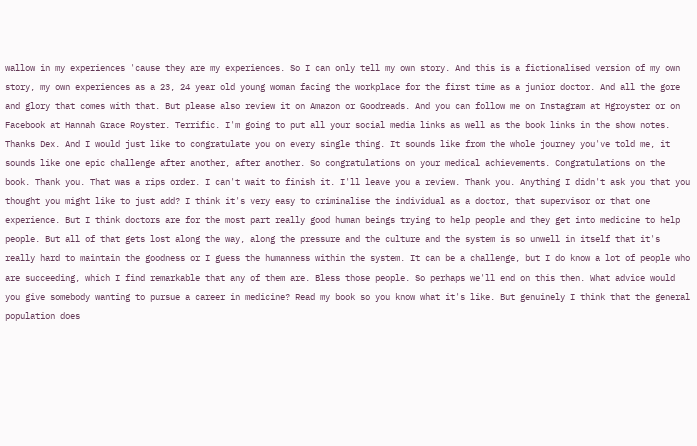wallow in my experiences 'cause they are my experiences. So I can only tell my own story. And this is a fictionalised version of my own story, my own experiences as a 23, 24 year old young woman facing the workplace for the first time as a junior doctor. And all the gore and glory that comes with that. But please also review it on Amazon or Goodreads. And you can follow me on Instagram at Hgroyster or on Facebook at Hannah Grace Royster. Terrific. I'm going to put all your social media links as well as the book links in the show notes. Thanks Dex. And I would just like to congratulate you on every single thing. It sounds like from the whole journey you've told me, it sounds like one epic challenge after another, after another. So congratulations on your medical achievements. Congratulations on the book. Thank you. That was a rips order. I can't wait to finish it. I'll leave you a review. Thank you. Anything I didn't ask you that you thought you might like to just add? I think it's very easy to criminalise the individual as a doctor, that supervisor or that one experience. But I think doctors are for the most part really good human beings trying to help people and they get into medicine to help people. But all of that gets lost along the way, along the pressure and the culture and the system is so unwell in itself that it's really hard to maintain the goodness or I guess the humanness within the system. It can be a challenge, but I do know a lot of people who are succeeding, which I find remarkable that any of them are. Bless those people. So perhaps we'll end on this then. What advice would you give somebody wanting to pursue a career in medicine? Read my book so you know what it's like. But genuinely I think that the general population does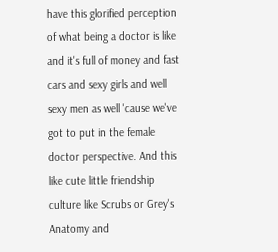have this glorified perception of what being a doctor is like and it's full of money and fast cars and sexy girls and well sexy men as well 'cause we've got to put in the female doctor perspective. And this like cute little friendship culture like Scrubs or Grey's Anatomy and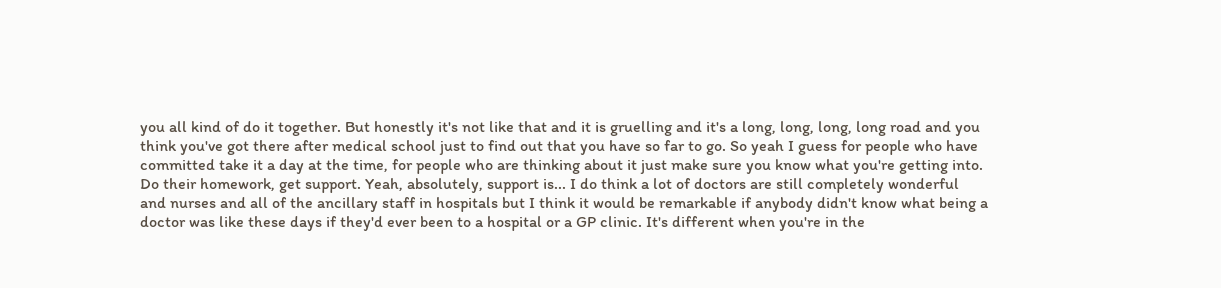you all kind of do it together. But honestly it's not like that and it is gruelling and it's a long, long, long, long road and you think you've got there after medical school just to find out that you have so far to go. So yeah I guess for people who have committed take it a day at the time, for people who are thinking about it just make sure you know what you're getting into. Do their homework, get support. Yeah, absolutely, support is... I do think a lot of doctors are still completely wonderful and nurses and all of the ancillary staff in hospitals but I think it would be remarkable if anybody didn't know what being a doctor was like these days if they'd ever been to a hospital or a GP clinic. It's different when you're in the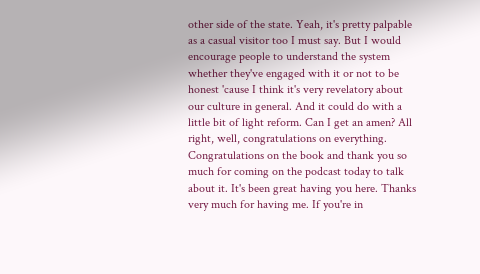other side of the state. Yeah, it's pretty palpable as a casual visitor too I must say. But I would encourage people to understand the system whether they've engaged with it or not to be honest 'cause I think it's very revelatory about our culture in general. And it could do with a little bit of light reform. Can I get an amen? All right, well, congratulations on everything. Congratulations on the book and thank you so much for coming on the podcast today to talk about it. It's been great having you here. Thanks very much for having me. If you're in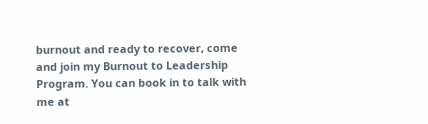burnout and ready to recover, come and join my Burnout to Leadership Program. You can book in to talk with me at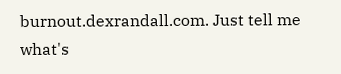burnout.dexrandall.com. Just tell me what's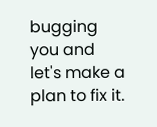bugging you and let's make a plan to fix it.